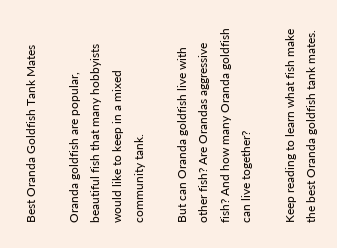Best Oranda Goldfish Tank Mates

Oranda goldfish are popular, beautiful fish that many hobbyists would like to keep in a mixed community tank.

But can Oranda goldfish live with other fish? Are Orandas aggressive fish? And how many Oranda goldfish can live together?

Keep reading to learn what fish make the best Oranda goldfish tank mates.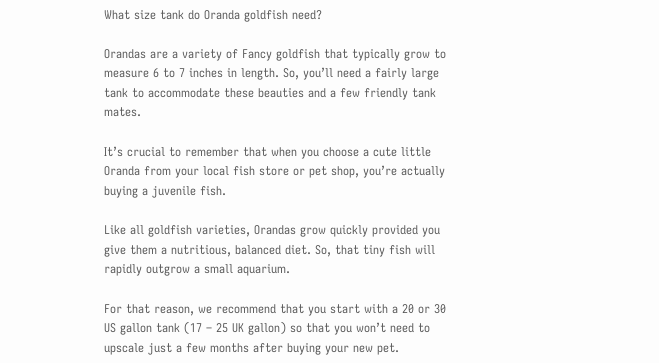What size tank do Oranda goldfish need?

Orandas are a variety of Fancy goldfish that typically grow to measure 6 to 7 inches in length. So, you’ll need a fairly large tank to accommodate these beauties and a few friendly tank mates.

It’s crucial to remember that when you choose a cute little Oranda from your local fish store or pet shop, you’re actually buying a juvenile fish.

Like all goldfish varieties, Orandas grow quickly provided you give them a nutritious, balanced diet. So, that tiny fish will rapidly outgrow a small aquarium.

For that reason, we recommend that you start with a 20 or 30 US gallon tank (17 – 25 UK gallon) so that you won’t need to upscale just a few months after buying your new pet.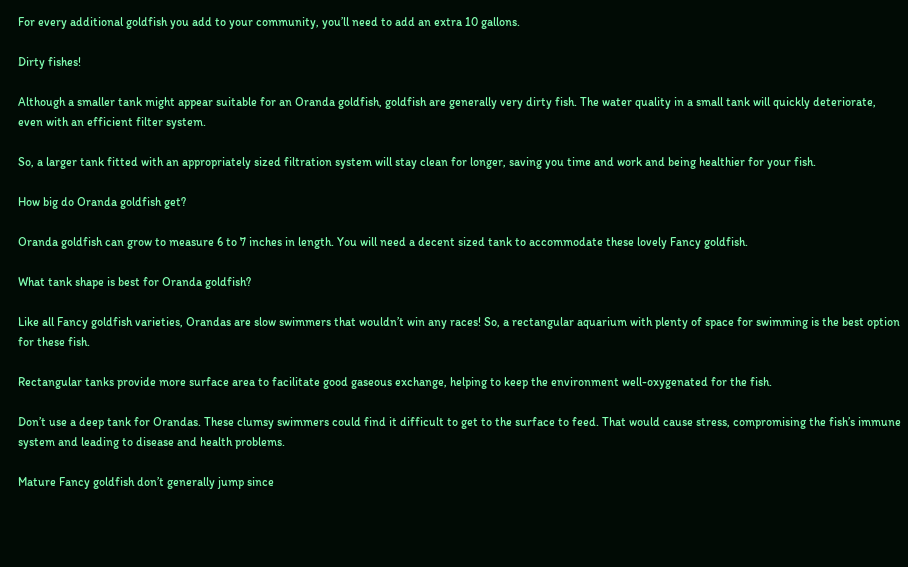For every additional goldfish you add to your community, you’ll need to add an extra 10 gallons.

Dirty fishes!

Although a smaller tank might appear suitable for an Oranda goldfish, goldfish are generally very dirty fish. The water quality in a small tank will quickly deteriorate, even with an efficient filter system.

So, a larger tank fitted with an appropriately sized filtration system will stay clean for longer, saving you time and work and being healthier for your fish.

How big do Oranda goldfish get?

Oranda goldfish can grow to measure 6 to 7 inches in length. You will need a decent sized tank to accommodate these lovely Fancy goldfish.

What tank shape is best for Oranda goldfish?

Like all Fancy goldfish varieties, Orandas are slow swimmers that wouldn’t win any races! So, a rectangular aquarium with plenty of space for swimming is the best option for these fish.

Rectangular tanks provide more surface area to facilitate good gaseous exchange, helping to keep the environment well-oxygenated for the fish.

Don’t use a deep tank for Orandas. These clumsy swimmers could find it difficult to get to the surface to feed. That would cause stress, compromising the fish’s immune system and leading to disease and health problems.

Mature Fancy goldfish don’t generally jump since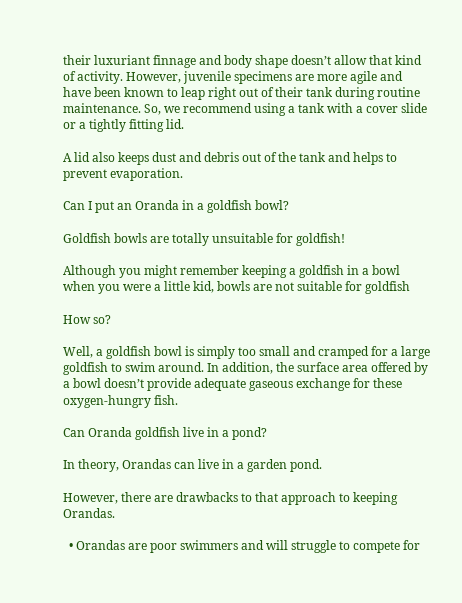their luxuriant finnage and body shape doesn’t allow that kind of activity. However, juvenile specimens are more agile and have been known to leap right out of their tank during routine maintenance. So, we recommend using a tank with a cover slide or a tightly fitting lid.

A lid also keeps dust and debris out of the tank and helps to prevent evaporation.

Can I put an Oranda in a goldfish bowl?

Goldfish bowls are totally unsuitable for goldfish!

Although you might remember keeping a goldfish in a bowl when you were a little kid, bowls are not suitable for goldfish

How so?

Well, a goldfish bowl is simply too small and cramped for a large goldfish to swim around. In addition, the surface area offered by a bowl doesn’t provide adequate gaseous exchange for these oxygen-hungry fish.

Can Oranda goldfish live in a pond?

In theory, Orandas can live in a garden pond.

However, there are drawbacks to that approach to keeping Orandas.

  • Orandas are poor swimmers and will struggle to compete for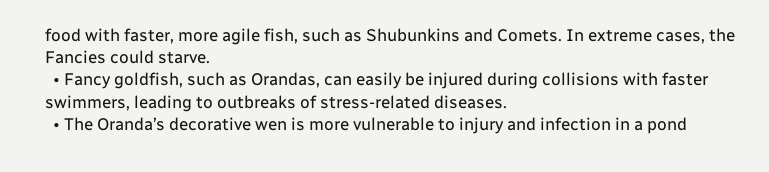food with faster, more agile fish, such as Shubunkins and Comets. In extreme cases, the Fancies could starve.
  • Fancy goldfish, such as Orandas, can easily be injured during collisions with faster swimmers, leading to outbreaks of stress-related diseases.
  • The Oranda’s decorative wen is more vulnerable to injury and infection in a pond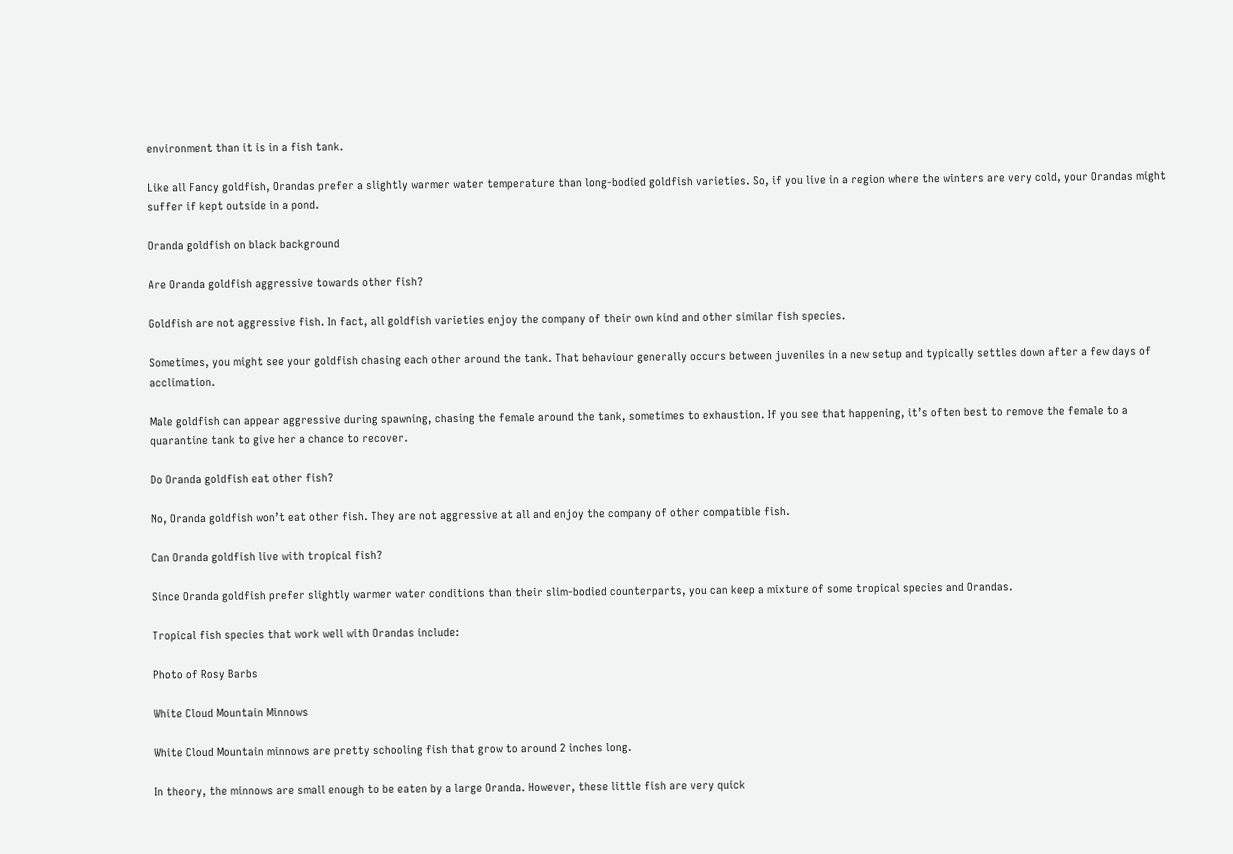environment than it is in a fish tank.

Like all Fancy goldfish, Orandas prefer a slightly warmer water temperature than long-bodied goldfish varieties. So, if you live in a region where the winters are very cold, your Orandas might suffer if kept outside in a pond.

Oranda goldfish on black background

Are Oranda goldfish aggressive towards other fish?

Goldfish are not aggressive fish. In fact, all goldfish varieties enjoy the company of their own kind and other similar fish species.

Sometimes, you might see your goldfish chasing each other around the tank. That behaviour generally occurs between juveniles in a new setup and typically settles down after a few days of acclimation.

Male goldfish can appear aggressive during spawning, chasing the female around the tank, sometimes to exhaustion. If you see that happening, it’s often best to remove the female to a quarantine tank to give her a chance to recover.

Do Oranda goldfish eat other fish?

No, Oranda goldfish won’t eat other fish. They are not aggressive at all and enjoy the company of other compatible fish.

Can Oranda goldfish live with tropical fish?

Since Oranda goldfish prefer slightly warmer water conditions than their slim-bodied counterparts, you can keep a mixture of some tropical species and Orandas.

Tropical fish species that work well with Orandas include:

Photo of Rosy Barbs

White Cloud Mountain Minnows

White Cloud Mountain minnows are pretty schooling fish that grow to around 2 inches long.

In theory, the minnows are small enough to be eaten by a large Oranda. However, these little fish are very quick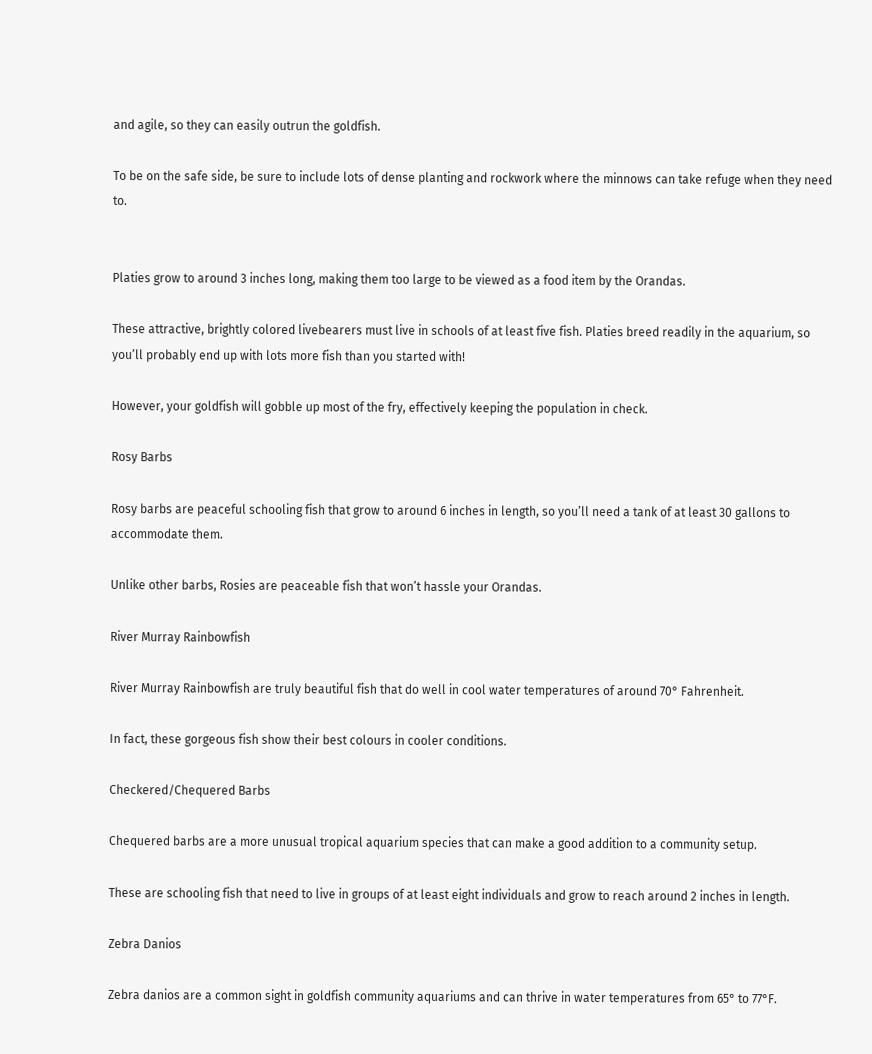and agile, so they can easily outrun the goldfish.

To be on the safe side, be sure to include lots of dense planting and rockwork where the minnows can take refuge when they need to.


Platies grow to around 3 inches long, making them too large to be viewed as a food item by the Orandas.

These attractive, brightly colored livebearers must live in schools of at least five fish. Platies breed readily in the aquarium, so you’ll probably end up with lots more fish than you started with!

However, your goldfish will gobble up most of the fry, effectively keeping the population in check.

Rosy Barbs

Rosy barbs are peaceful schooling fish that grow to around 6 inches in length, so you’ll need a tank of at least 30 gallons to accommodate them.

Unlike other barbs, Rosies are peaceable fish that won’t hassle your Orandas.

River Murray Rainbowfish

River Murray Rainbowfish are truly beautiful fish that do well in cool water temperatures of around 70° Fahrenheit.

In fact, these gorgeous fish show their best colours in cooler conditions.

Checkered/Chequered Barbs

Chequered barbs are a more unusual tropical aquarium species that can make a good addition to a community setup.

These are schooling fish that need to live in groups of at least eight individuals and grow to reach around 2 inches in length.

Zebra Danios

Zebra danios are a common sight in goldfish community aquariums and can thrive in water temperatures from 65° to 77°F.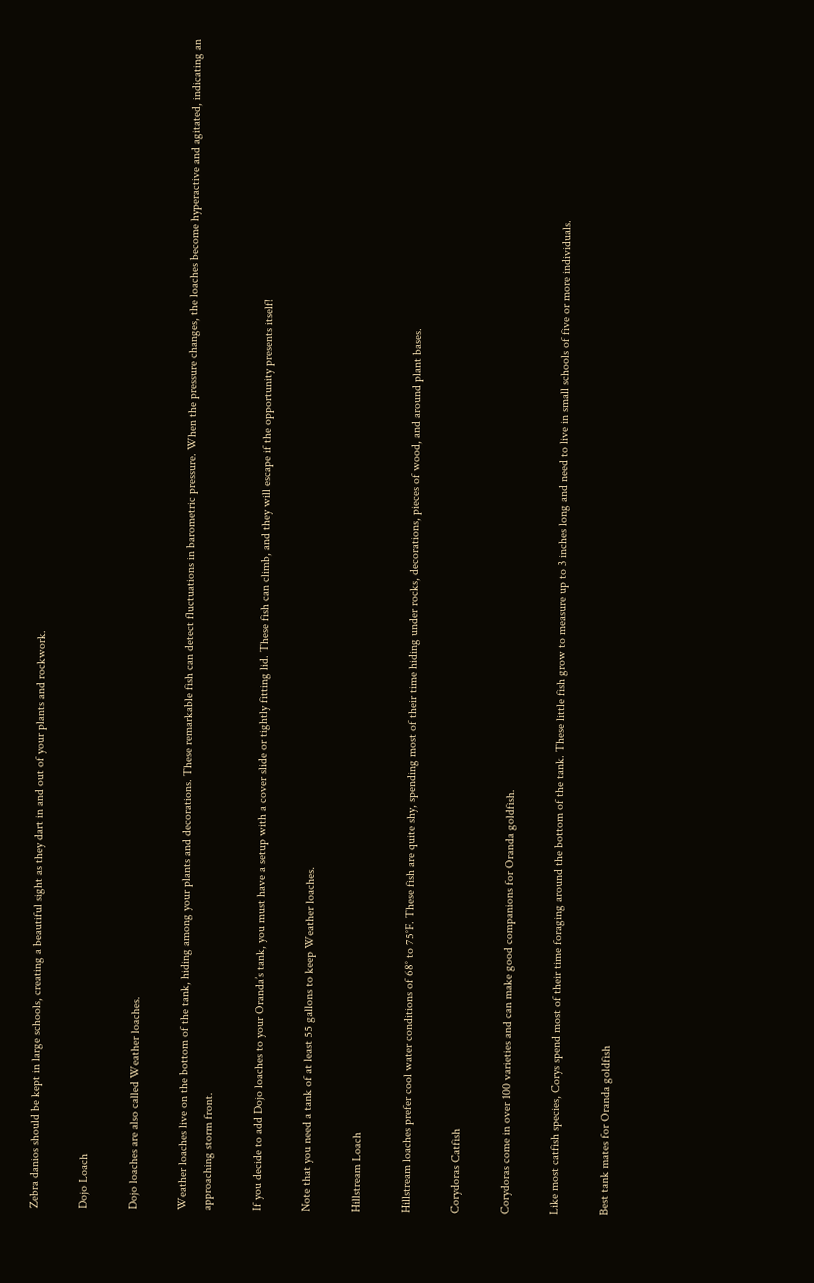Zebra danios should be kept in large schools, creating a beautiful sight as they dart in and out of your plants and rockwork.

Dojo Loach

Dojo loaches are also called Weather loaches.

Weather loaches live on the bottom of the tank, hiding among your plants and decorations. These remarkable fish can detect fluctuations in barometric pressure. When the pressure changes, the loaches become hyperactive and agitated, indicating an approaching storm front.

If you decide to add Dojo loaches to your Oranda’s tank, you must have a setup with a cover slide or tightly fitting lid. These fish can climb, and they will escape if the opportunity presents itself!

Note that you need a tank of at least 55 gallons to keep Weather loaches.

Hillstream Loach

Hillstream loaches prefer cool water conditions of 68° to 75°F. These fish are quite shy, spending most of their time hiding under rocks, decorations, pieces of wood, and around plant bases.

Corydoras Catfish

Corydoras come in over 100 varieties and can make good companions for Oranda goldfish.

Like most catfish species, Corys spend most of their time foraging around the bottom of the tank. These little fish grow to measure up to 3 inches long and need to live in small schools of five or more individuals.

Best tank mates for Oranda goldfish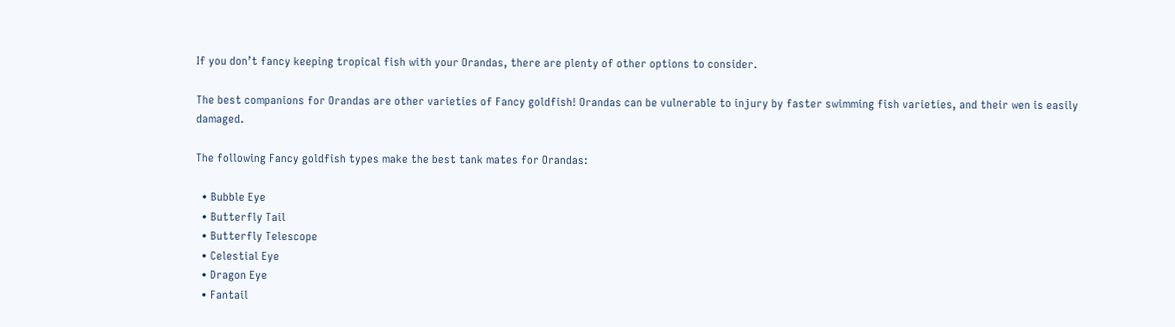If you don’t fancy keeping tropical fish with your Orandas, there are plenty of other options to consider.

The best companions for Orandas are other varieties of Fancy goldfish! Orandas can be vulnerable to injury by faster swimming fish varieties, and their wen is easily damaged.

The following Fancy goldfish types make the best tank mates for Orandas:

  • Bubble Eye
  • Butterfly Tail
  • Butterfly Telescope
  • Celestial Eye
  • Dragon Eye
  • Fantail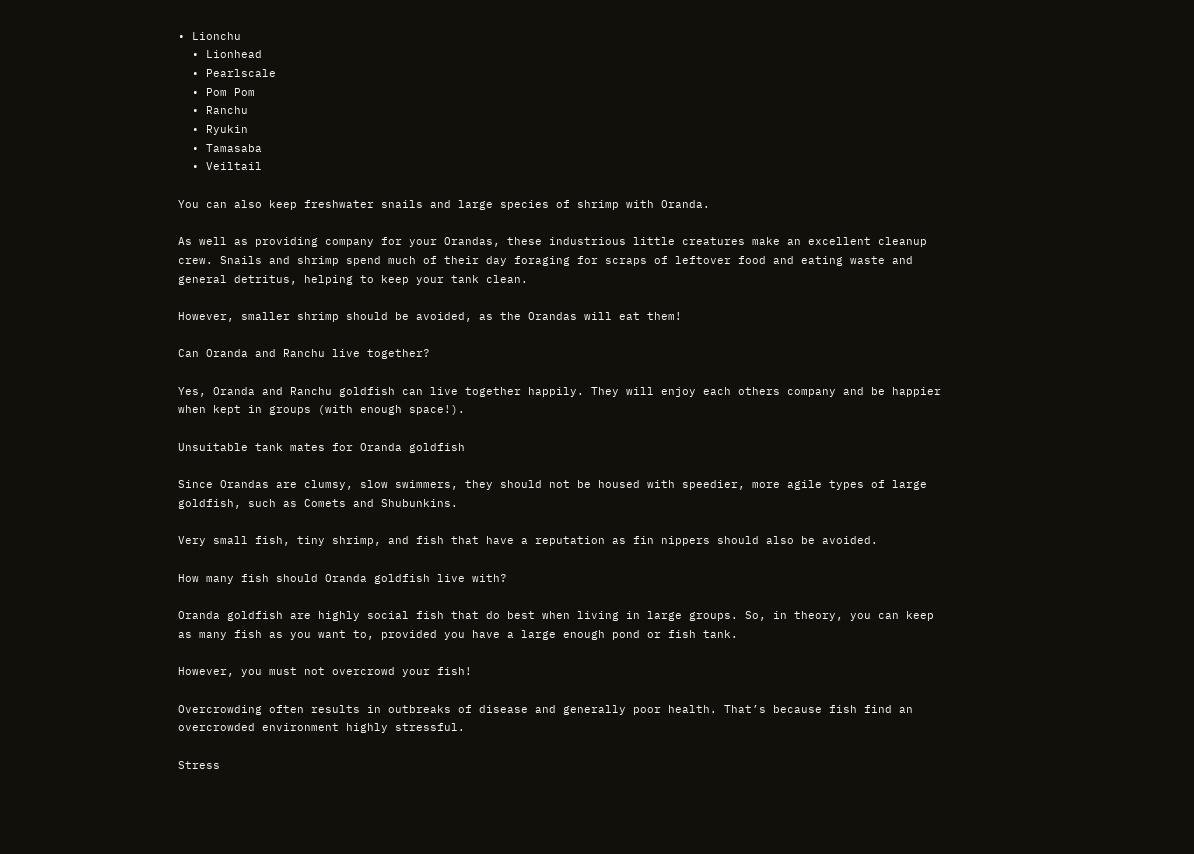• Lionchu
  • Lionhead
  • Pearlscale
  • Pom Pom
  • Ranchu
  • Ryukin
  • Tamasaba
  • Veiltail

You can also keep freshwater snails and large species of shrimp with Oranda.

As well as providing company for your Orandas, these industrious little creatures make an excellent cleanup crew. Snails and shrimp spend much of their day foraging for scraps of leftover food and eating waste and general detritus, helping to keep your tank clean.

However, smaller shrimp should be avoided, as the Orandas will eat them!

Can Oranda and Ranchu live together?

Yes, Oranda and Ranchu goldfish can live together happily. They will enjoy each others company and be happier when kept in groups (with enough space!).

Unsuitable tank mates for Oranda goldfish

Since Orandas are clumsy, slow swimmers, they should not be housed with speedier, more agile types of large goldfish, such as Comets and Shubunkins.

Very small fish, tiny shrimp, and fish that have a reputation as fin nippers should also be avoided.

How many fish should Oranda goldfish live with?

Oranda goldfish are highly social fish that do best when living in large groups. So, in theory, you can keep as many fish as you want to, provided you have a large enough pond or fish tank.

However, you must not overcrowd your fish!

Overcrowding often results in outbreaks of disease and generally poor health. That’s because fish find an overcrowded environment highly stressful.

Stress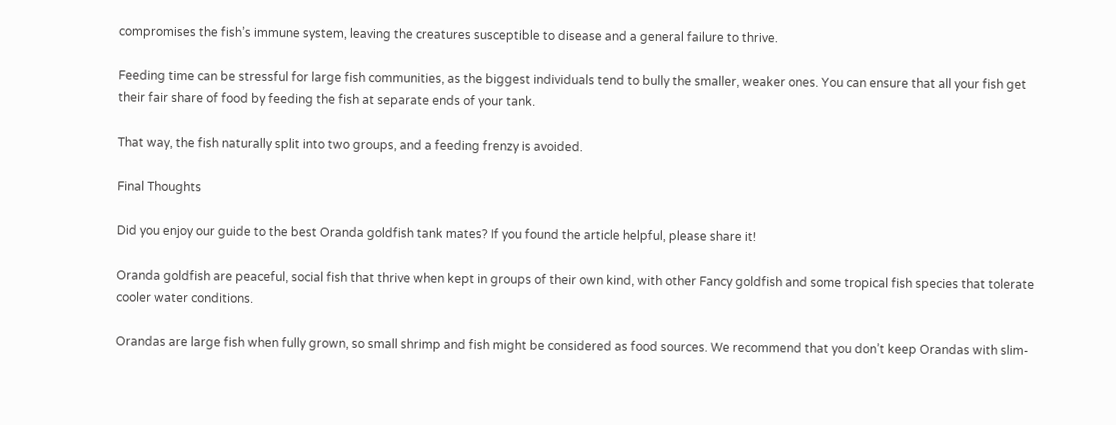compromises the fish’s immune system, leaving the creatures susceptible to disease and a general failure to thrive.

Feeding time can be stressful for large fish communities, as the biggest individuals tend to bully the smaller, weaker ones. You can ensure that all your fish get their fair share of food by feeding the fish at separate ends of your tank.

That way, the fish naturally split into two groups, and a feeding frenzy is avoided.

Final Thoughts

Did you enjoy our guide to the best Oranda goldfish tank mates? If you found the article helpful, please share it!

Oranda goldfish are peaceful, social fish that thrive when kept in groups of their own kind, with other Fancy goldfish and some tropical fish species that tolerate cooler water conditions.

Orandas are large fish when fully grown, so small shrimp and fish might be considered as food sources. We recommend that you don’t keep Orandas with slim-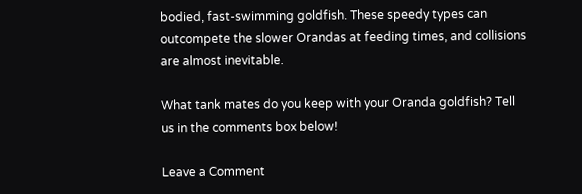bodied, fast-swimming goldfish. These speedy types can outcompete the slower Orandas at feeding times, and collisions are almost inevitable.

What tank mates do you keep with your Oranda goldfish? Tell us in the comments box below!

Leave a Comment